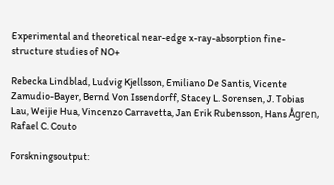Experimental and theoretical near-edge x-ray-absorption fine-structure studies of NO+

Rebecka Lindblad, Ludvig Kjellsson, Emiliano De Santis, Vicente Zamudio-Bayer, Bernd Von Issendorff, Stacey L. Sorensen, J. Tobias Lau, Weijie Hua, Vincenzo Carravetta, Jan Erik Rubensson, Hans Ågren, Rafael C. Couto

Forskningsoutput: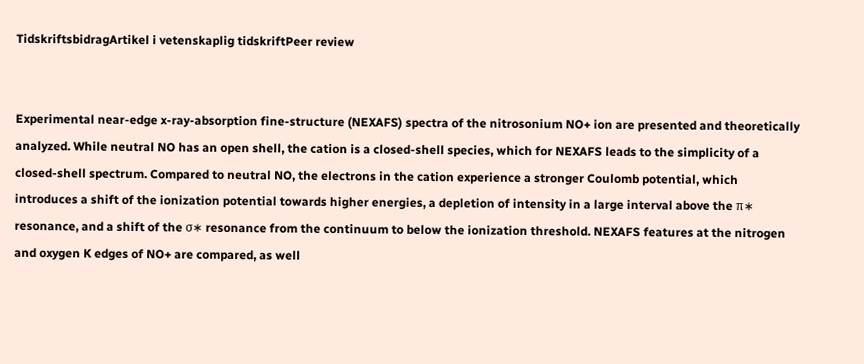TidskriftsbidragArtikel i vetenskaplig tidskriftPeer review


Experimental near-edge x-ray-absorption fine-structure (NEXAFS) spectra of the nitrosonium NO+ ion are presented and theoretically analyzed. While neutral NO has an open shell, the cation is a closed-shell species, which for NEXAFS leads to the simplicity of a closed-shell spectrum. Compared to neutral NO, the electrons in the cation experience a stronger Coulomb potential, which introduces a shift of the ionization potential towards higher energies, a depletion of intensity in a large interval above the π∗ resonance, and a shift of the σ∗ resonance from the continuum to below the ionization threshold. NEXAFS features at the nitrogen and oxygen K edges of NO+ are compared, as well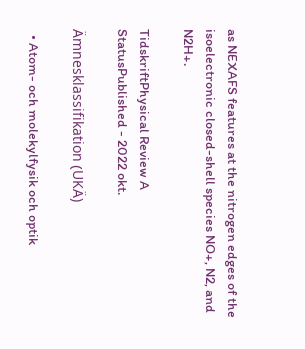as NEXAFS features at the nitrogen edges of the isoelectronic closed-shell species NO+, N2, and N2H+.

TidskriftPhysical Review A
StatusPublished - 2022 okt.

Ämnesklassifikation (UKÄ)

  • Atom- och molekylfysik och optik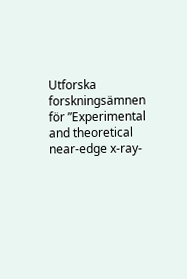Utforska forskningsämnen för ”Experimental and theoretical near-edge x-ray-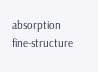absorption fine-structure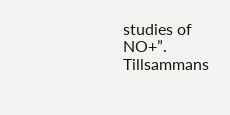studies of NO+”. Tillsammans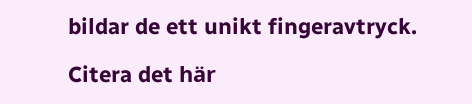bildar de ett unikt fingeravtryck.

Citera det här